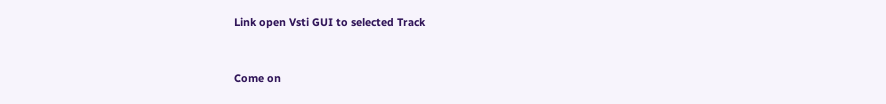Link open Vsti GUI to selected Track



Come on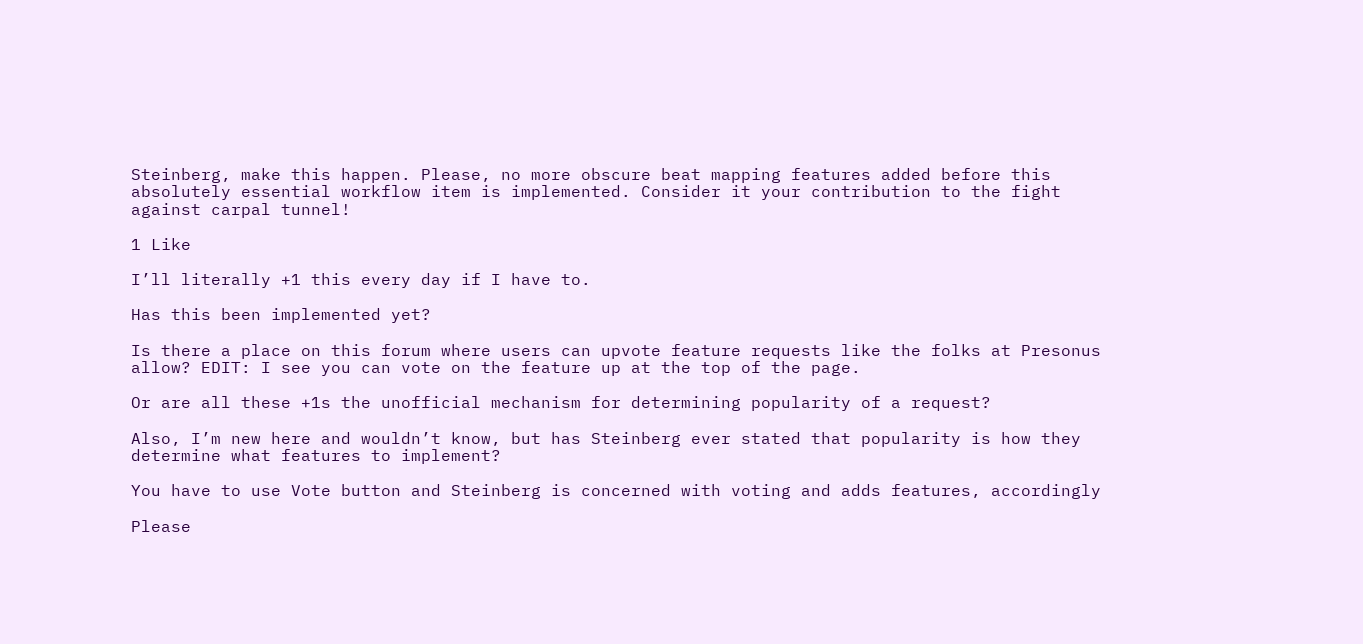Steinberg, make this happen. Please, no more obscure beat mapping features added before this absolutely essential workflow item is implemented. Consider it your contribution to the fight against carpal tunnel!

1 Like

I’ll literally +1 this every day if I have to.

Has this been implemented yet?

Is there a place on this forum where users can upvote feature requests like the folks at Presonus allow? EDIT: I see you can vote on the feature up at the top of the page.

Or are all these +1s the unofficial mechanism for determining popularity of a request?

Also, I’m new here and wouldn’t know, but has Steinberg ever stated that popularity is how they determine what features to implement?

You have to use Vote button and Steinberg is concerned with voting and adds features, accordingly

Please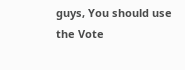guys, You should use the Vote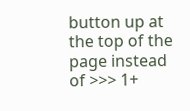button up at the top of the page instead of >>> 1+